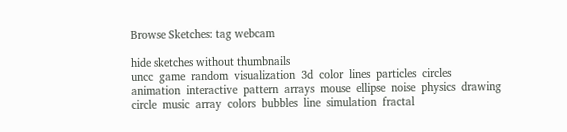Browse Sketches: tag webcam

hide sketches without thumbnails
uncc  game  random  visualization  3d  color  lines  particles  circles  animation  interactive  pattern  arrays  mouse  ellipse  noise  physics  drawing  circle  music  array  colors  bubbles  line  simulation  fractal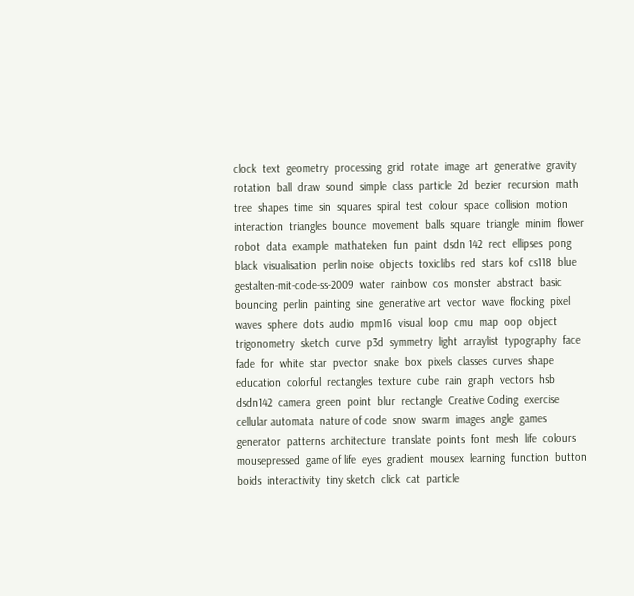clock  text  geometry  processing  grid  rotate  image  art  generative  gravity  rotation  ball  draw  sound  simple  class  particle  2d  bezier  recursion  math  tree  shapes  time  sin  squares  spiral  test  colour  space  collision  motion  interaction  triangles  bounce  movement  balls  square  triangle  minim  flower  robot  data  example  mathateken  fun  paint  dsdn 142  rect  ellipses  pong  black  visualisation  perlin noise  objects  toxiclibs  red  stars  kof  cs118  blue  gestalten-mit-code-ss-2009  water  rainbow  cos  monster  abstract  basic  bouncing  perlin  painting  sine  generative art  vector  wave  flocking  pixel  waves  sphere  dots  audio  mpm16  visual  loop  cmu  map  oop  object  trigonometry  sketch  curve  p3d  symmetry  light  arraylist  typography  face  fade  for  white  star  pvector  snake  box  pixels  classes  curves  shape  education  colorful  rectangles  texture  cube  rain  graph  vectors  hsb  dsdn142  camera  green  point  blur  rectangle  Creative Coding  exercise  cellular automata  nature of code  snow  swarm  images  angle  games  generator  patterns  architecture  translate  points  font  mesh  life  colours  mousepressed  game of life  eyes  gradient  mousex  learning  function  button  boids  interactivity  tiny sketch  click  cat  particle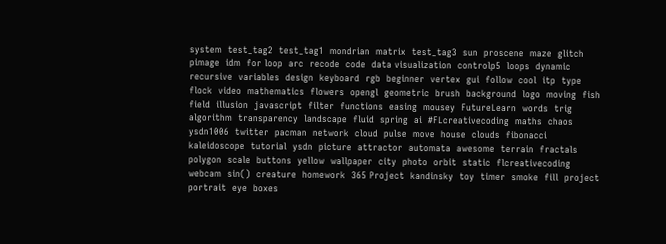system  test_tag2  test_tag1  mondrian  matrix  test_tag3  sun  proscene  maze  glitch  pimage  idm  for loop  arc  recode  code  data visualization  controlp5  loops  dynamic  recursive  variables  design  keyboard  rgb  beginner  vertex  gui  follow  cool  itp  type  flock  video  mathematics  flowers  opengl  geometric  brush  background  logo  moving  fish  field  illusion  javascript  filter  functions  easing  mousey  FutureLearn  words  trig  algorithm  transparency  landscape  fluid  spring  ai  #FLcreativecoding  maths  chaos  ysdn1006  twitter  pacman  network  cloud  pulse  move  house  clouds  fibonacci  kaleidoscope  tutorial  ysdn  picture  attractor  automata  awesome  terrain  fractals  polygon  scale  buttons  yellow  wallpaper  city  photo  orbit  static  flcreativecoding  webcam  sin()  creature  homework  365 Project  kandinsky  toy  timer  smoke  fill  project  portrait  eye  boxes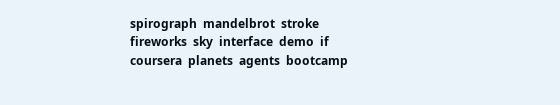spirograph  mandelbrot  stroke  fireworks  sky  interface  demo  if  coursera  planets  agents  bootcamp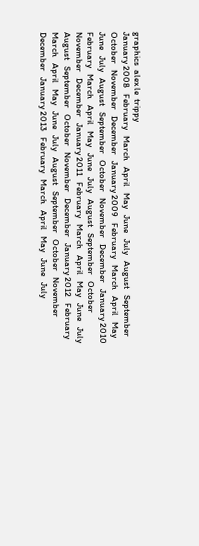graphics  alex le  trippy
January 2008   February   March   April   May   June   July   August   September   October   November   December   January 2009   February   March   April   May   June   July   August   September   October   November   December   January 2010   February   March   April   May   June   July   August   September   October   November   December   January 2011   February   March   April   May   June   July   August   September   October   November   December   January 2012   February   March   April   May   June   July   August   September   October   November   December   January 2013   February   March   April   May   June   July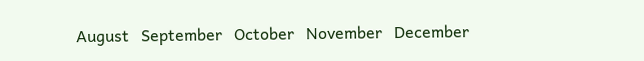August   September   October   November   December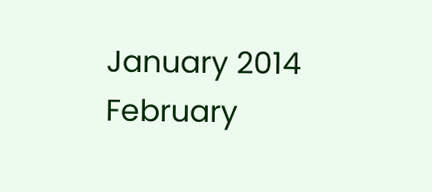January 2014   February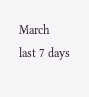March    last 7 days